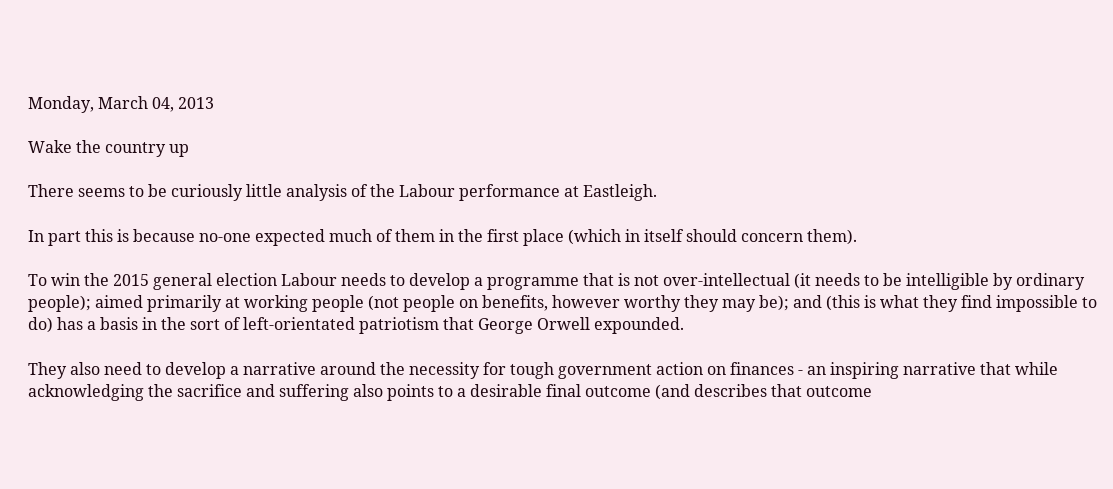Monday, March 04, 2013

Wake the country up

There seems to be curiously little analysis of the Labour performance at Eastleigh.

In part this is because no-one expected much of them in the first place (which in itself should concern them).

To win the 2015 general election Labour needs to develop a programme that is not over-intellectual (it needs to be intelligible by ordinary people); aimed primarily at working people (not people on benefits, however worthy they may be); and (this is what they find impossible to do) has a basis in the sort of left-orientated patriotism that George Orwell expounded.

They also need to develop a narrative around the necessity for tough government action on finances - an inspiring narrative that while acknowledging the sacrifice and suffering also points to a desirable final outcome (and describes that outcome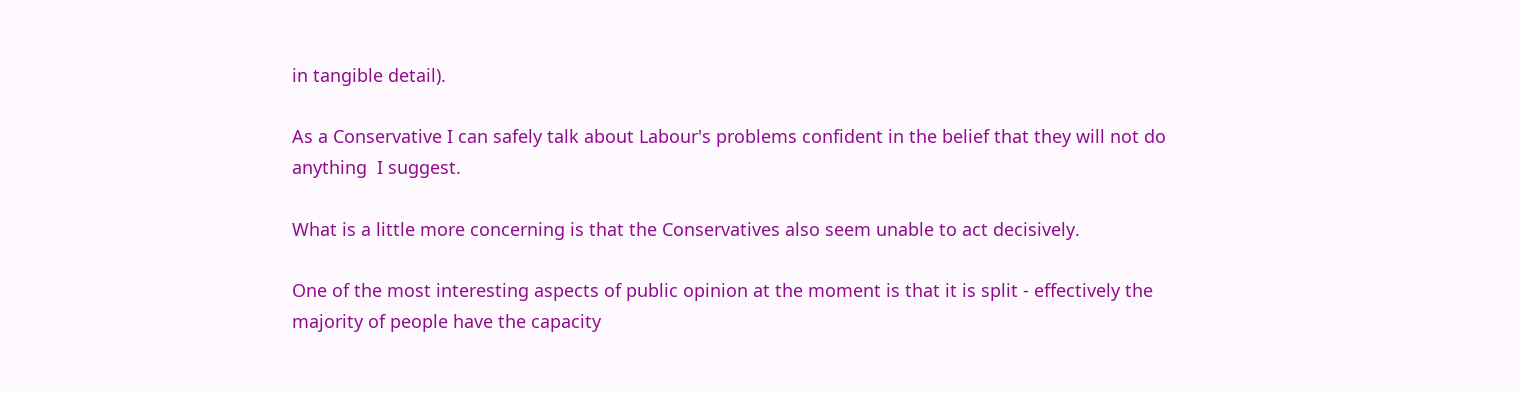in tangible detail).

As a Conservative I can safely talk about Labour's problems confident in the belief that they will not do anything  I suggest.

What is a little more concerning is that the Conservatives also seem unable to act decisively.

One of the most interesting aspects of public opinion at the moment is that it is split - effectively the majority of people have the capacity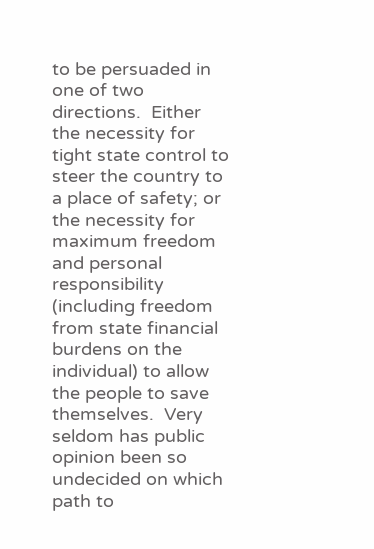to be persuaded in one of two directions.  Either the necessity for tight state control to steer the country to a place of safety; or the necessity for maximum freedom and personal responsibility (including freedom from state financial burdens on the individual) to allow the people to save themselves.  Very seldom has public opinion been so undecided on which path to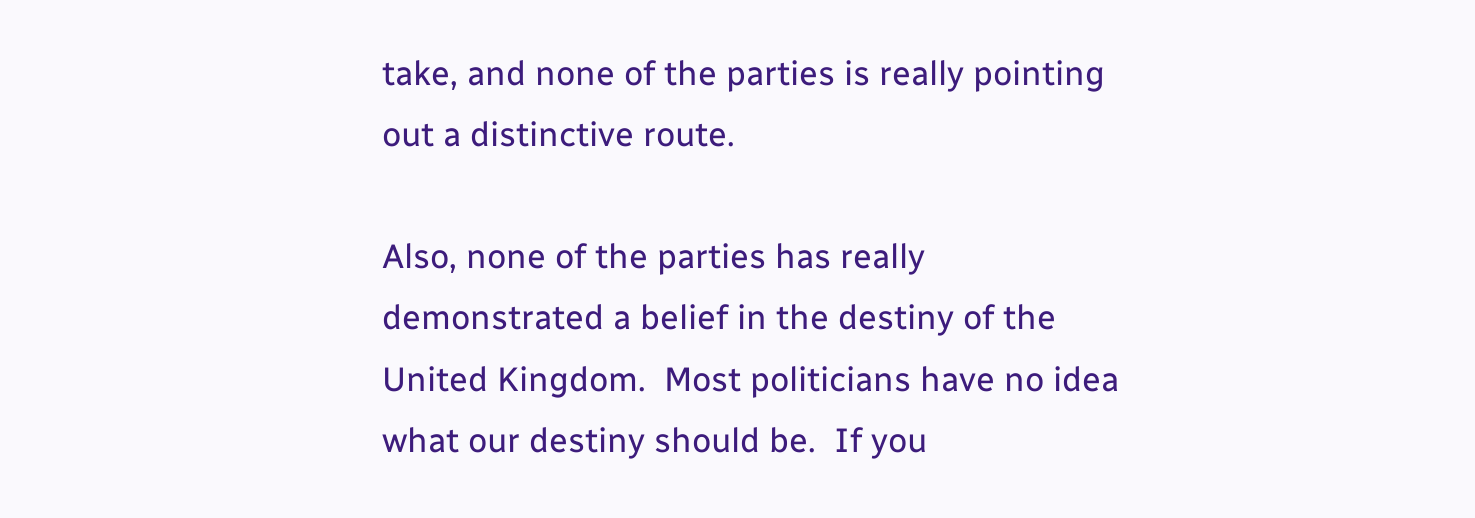take, and none of the parties is really pointing out a distinctive route.

Also, none of the parties has really demonstrated a belief in the destiny of the United Kingdom.  Most politicians have no idea what our destiny should be.  If you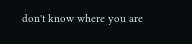don't know where you are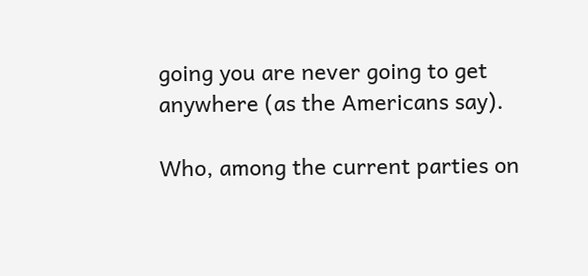going you are never going to get anywhere (as the Americans say).

Who, among the current parties on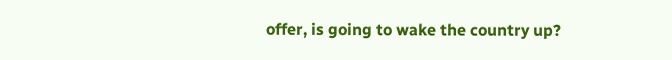offer, is going to wake the country up?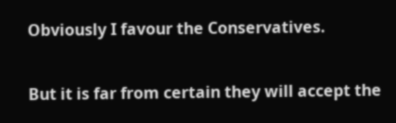Obviously I favour the Conservatives.

But it is far from certain they will accept the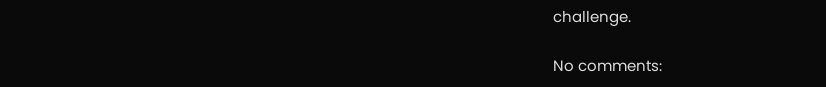challenge.

No comments: